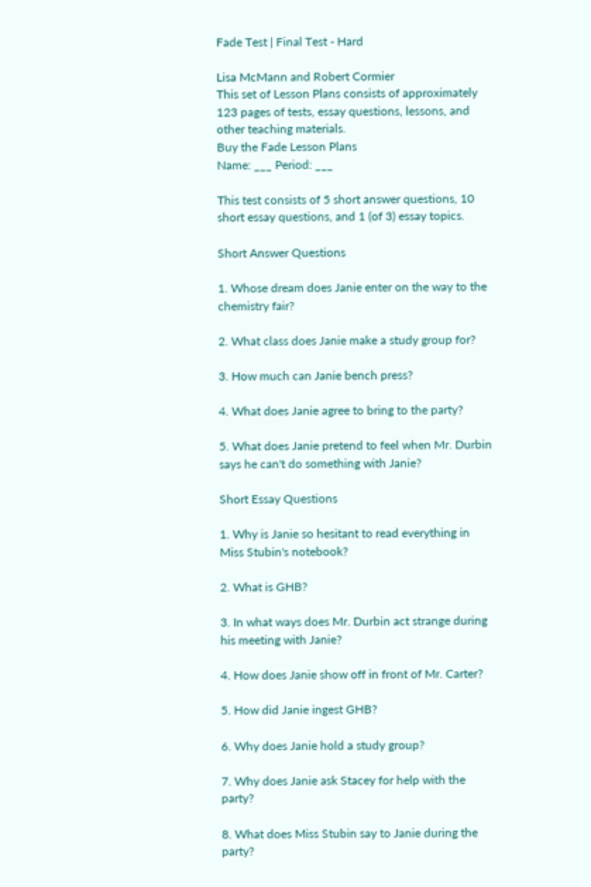Fade Test | Final Test - Hard

Lisa McMann and Robert Cormier
This set of Lesson Plans consists of approximately 123 pages of tests, essay questions, lessons, and other teaching materials.
Buy the Fade Lesson Plans
Name: ___ Period: ___

This test consists of 5 short answer questions, 10 short essay questions, and 1 (of 3) essay topics.

Short Answer Questions

1. Whose dream does Janie enter on the way to the chemistry fair?

2. What class does Janie make a study group for?

3. How much can Janie bench press?

4. What does Janie agree to bring to the party?

5. What does Janie pretend to feel when Mr. Durbin says he can't do something with Janie?

Short Essay Questions

1. Why is Janie so hesitant to read everything in Miss Stubin's notebook?

2. What is GHB?

3. In what ways does Mr. Durbin act strange during his meeting with Janie?

4. How does Janie show off in front of Mr. Carter?

5. How did Janie ingest GHB?

6. Why does Janie hold a study group?

7. Why does Janie ask Stacey for help with the party?

8. What does Miss Stubin say to Janie during the party?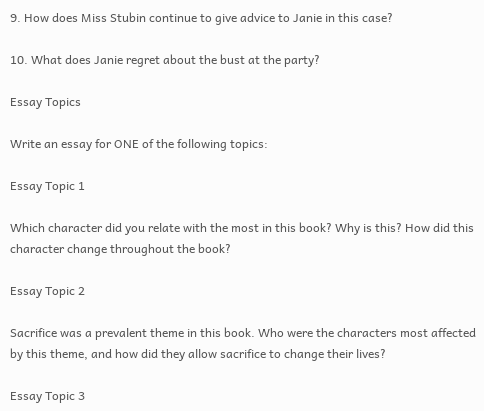9. How does Miss Stubin continue to give advice to Janie in this case?

10. What does Janie regret about the bust at the party?

Essay Topics

Write an essay for ONE of the following topics:

Essay Topic 1

Which character did you relate with the most in this book? Why is this? How did this character change throughout the book?

Essay Topic 2

Sacrifice was a prevalent theme in this book. Who were the characters most affected by this theme, and how did they allow sacrifice to change their lives?

Essay Topic 3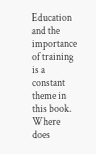Education and the importance of training is a constant theme in this book. Where does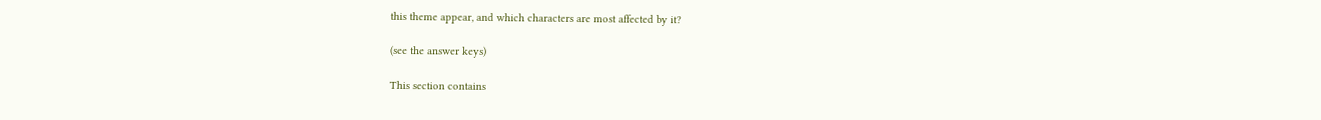this theme appear, and which characters are most affected by it?

(see the answer keys)

This section contains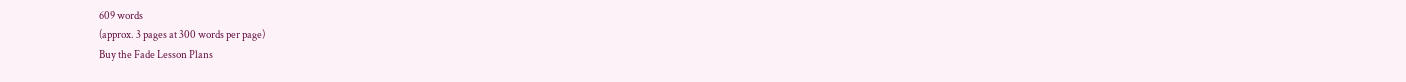609 words
(approx. 3 pages at 300 words per page)
Buy the Fade Lesson Plans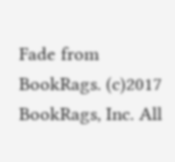Fade from BookRags. (c)2017 BookRags, Inc. All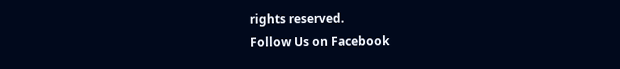rights reserved.
Follow Us on Facebook